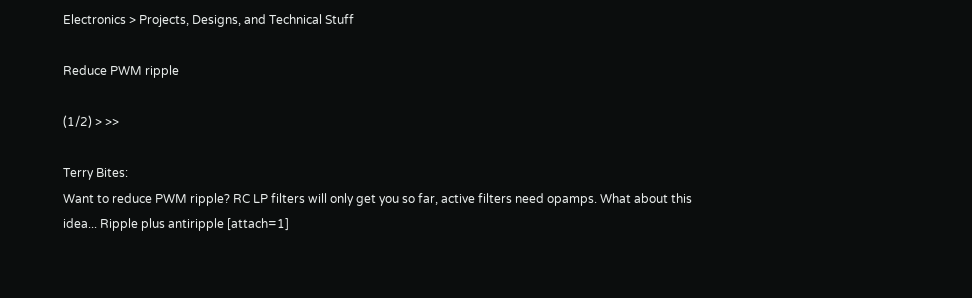Electronics > Projects, Designs, and Technical Stuff

Reduce PWM ripple

(1/2) > >>

Terry Bites:
Want to reduce PWM ripple? RC LP filters will only get you so far, active filters need opamps. What about this idea... Ripple plus antiripple [attach=1]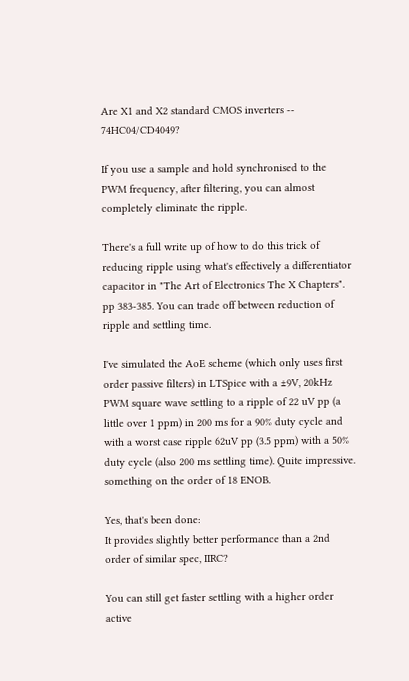Are X1 and X2 standard CMOS inverters -- 74HC04/CD4049?

If you use a sample and hold synchronised to the PWM frequency, after filtering, you can almost completely eliminate the ripple.

There's a full write up of how to do this trick of reducing ripple using what's effectively a differentiator capacitor in "The Art of Electronics The X Chapters". pp 383-385. You can trade off between reduction of ripple and settling time.

I've simulated the AoE scheme (which only uses first order passive filters) in LTSpice with a ±9V, 20kHz PWM square wave settling to a ripple of 22 uV pp (a little over 1 ppm) in 200 ms for a 90% duty cycle and with a worst case ripple 62uV pp (3.5 ppm) with a 50% duty cycle (also 200 ms settling time). Quite impressive. something on the order of 18 ENOB.

Yes, that's been done:
It provides slightly better performance than a 2nd order of similar spec, IIRC?

You can still get faster settling with a higher order active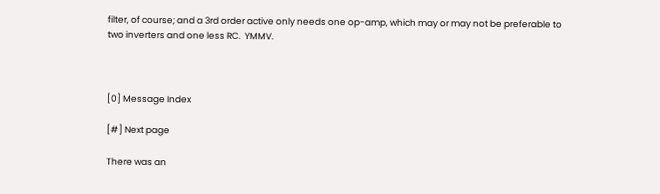filter, of course; and a 3rd order active only needs one op-amp, which may or may not be preferable to two inverters and one less RC.  YMMV.



[0] Message Index

[#] Next page

There was an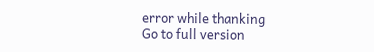error while thanking
Go to full version